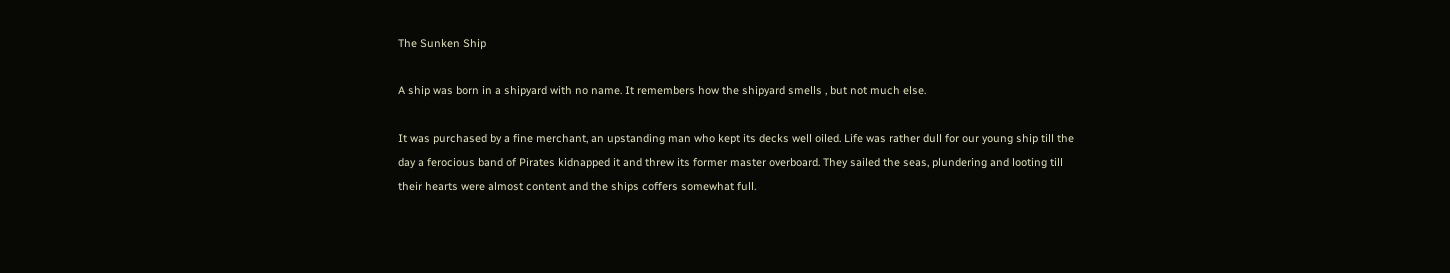The Sunken Ship

A ship was born in a shipyard with no name. It remembers how the shipyard smells , but not much else.

It was purchased by a fine merchant, an upstanding man who kept its decks well oiled. Life was rather dull for our young ship till the day a ferocious band of Pirates kidnapped it and threw its former master overboard. They sailed the seas, plundering and looting till their hearts were almost content and the ships coffers somewhat full.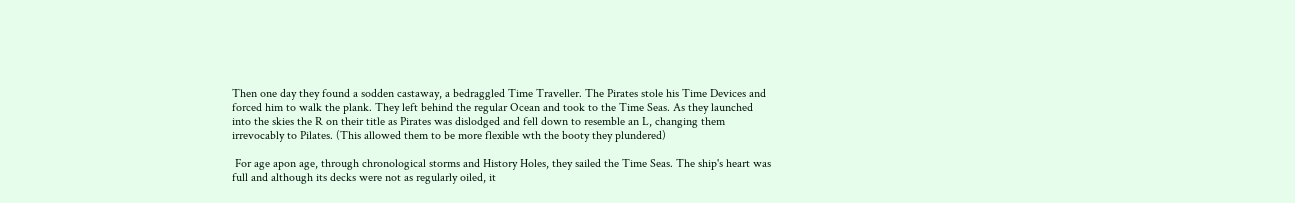Then one day they found a sodden castaway, a bedraggled Time Traveller. The Pirates stole his Time Devices and forced him to walk the plank. They left behind the regular Ocean and took to the Time Seas. As they launched into the skies the R on their title as Pirates was dislodged and fell down to resemble an L, changing them irrevocably to Pilates. (This allowed them to be more flexible wth the booty they plundered)

 For age apon age, through chronological storms and History Holes, they sailed the Time Seas. The ship's heart was full and although its decks were not as regularly oiled, it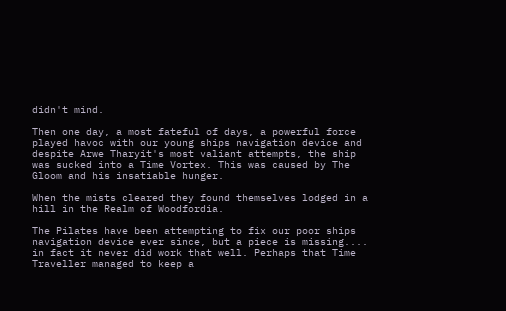didn't mind.

Then one day, a most fateful of days, a powerful force played havoc with our young ships navigation device and despite Arwe Tharyit's most valiant attempts, the ship was sucked into a Time Vortex. This was caused by The Gloom and his insatiable hunger.

When the mists cleared they found themselves lodged in a hill in the Realm of Woodfordia.

The Pilates have been attempting to fix our poor ships navigation device ever since, but a piece is missing.... in fact it never did work that well. Perhaps that Time Traveller managed to keep a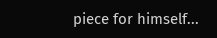piece for himself...